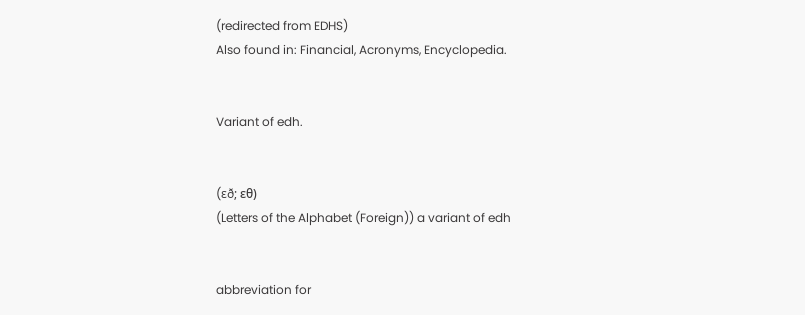(redirected from EDHS)
Also found in: Financial, Acronyms, Encyclopedia.


Variant of edh.


(ɛð; ɛθ)
(Letters of the Alphabet (Foreign)) a variant of edh


abbreviation for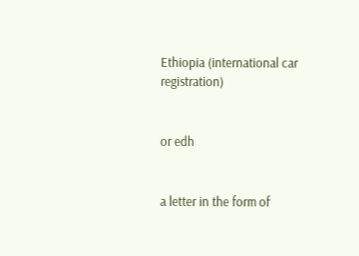Ethiopia (international car registration)


or edh


a letter in the form of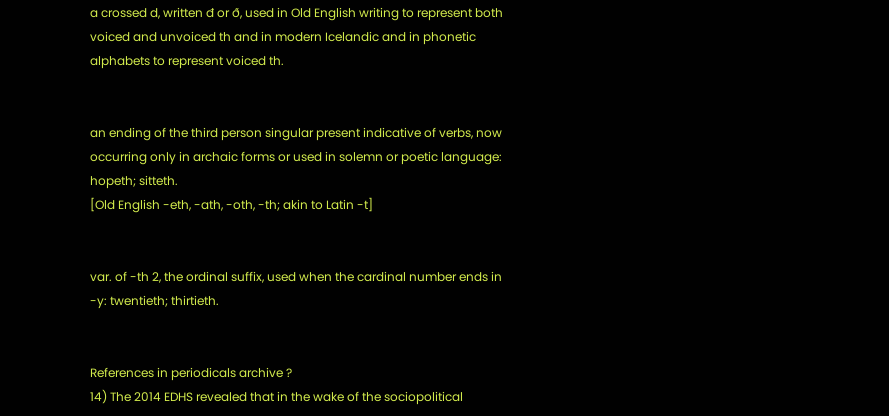a crossed d, written đ or ð, used in Old English writing to represent both voiced and unvoiced th and in modern Icelandic and in phonetic alphabets to represent voiced th.


an ending of the third person singular present indicative of verbs, now occurring only in archaic forms or used in solemn or poetic language: hopeth; sitteth.
[Old English -eth, -ath, -oth, -th; akin to Latin -t]


var. of -th 2, the ordinal suffix, used when the cardinal number ends in -y: twentieth; thirtieth.


References in periodicals archive ?
14) The 2014 EDHS revealed that in the wake of the sociopolitical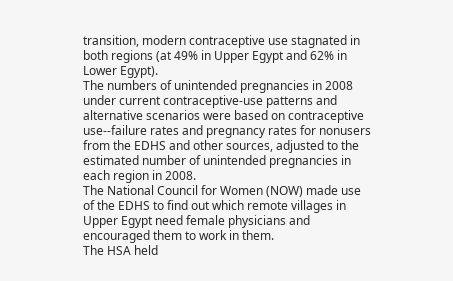transition, modern contraceptive use stagnated in both regions (at 49% in Upper Egypt and 62% in Lower Egypt).
The numbers of unintended pregnancies in 2008 under current contraceptive-use patterns and alternative scenarios were based on contraceptive use--failure rates and pregnancy rates for nonusers from the EDHS and other sources, adjusted to the estimated number of unintended pregnancies in each region in 2008.
The National Council for Women (NOW) made use of the EDHS to find out which remote villages in Upper Egypt need female physicians and encouraged them to work in them.
The HSA held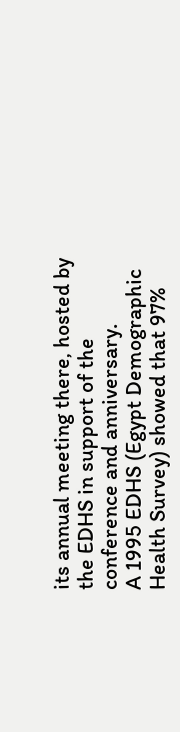its annual meeting there, hosted by the EDHS in support of the conference and anniversary.
A 1995 EDHS (Egypt Demographic Health Survey) showed that 97%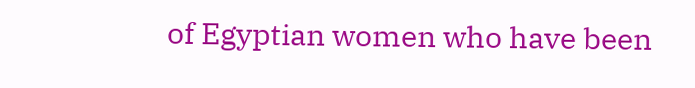of Egyptian women who have been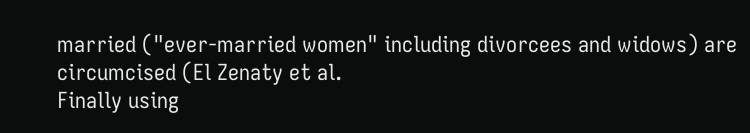married ("ever-married women" including divorcees and widows) are circumcised (El Zenaty et al.
Finally using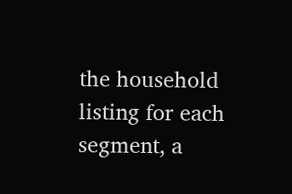the household listing for each segment, a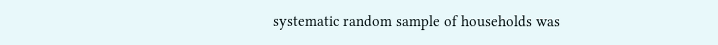systematic random sample of households was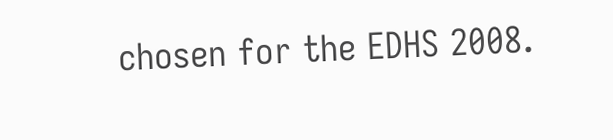chosen for the EDHS 2008.